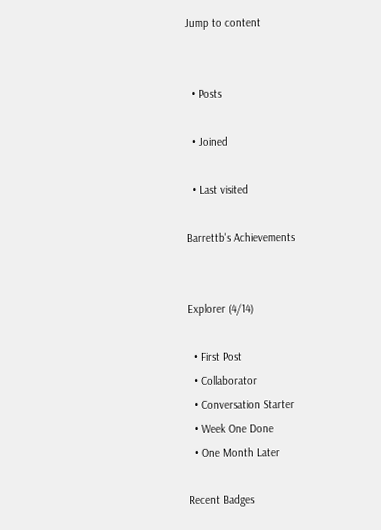Jump to content


  • Posts

  • Joined

  • Last visited

Barrettb's Achievements


Explorer (4/14)

  • First Post
  • Collaborator
  • Conversation Starter
  • Week One Done
  • One Month Later

Recent Badges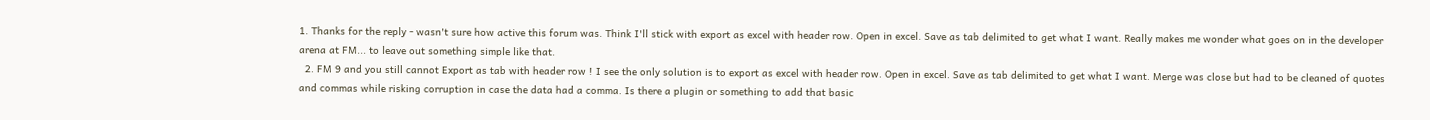1. Thanks for the reply - wasn't sure how active this forum was. Think I'll stick with export as excel with header row. Open in excel. Save as tab delimited to get what I want. Really makes me wonder what goes on in the developer arena at FM... to leave out something simple like that.
  2. FM 9 and you still cannot Export as tab with header row ! I see the only solution is to export as excel with header row. Open in excel. Save as tab delimited to get what I want. Merge was close but had to be cleaned of quotes and commas while risking corruption in case the data had a comma. Is there a plugin or something to add that basic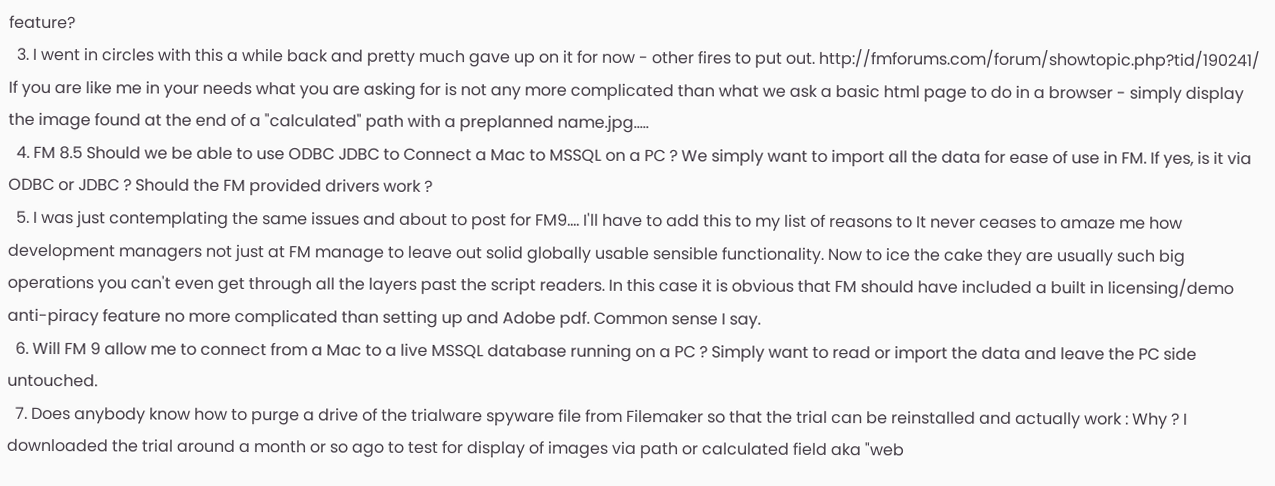feature?
  3. I went in circles with this a while back and pretty much gave up on it for now - other fires to put out. http://fmforums.com/forum/showtopic.php?tid/190241/ If you are like me in your needs what you are asking for is not any more complicated than what we ask a basic html page to do in a browser - simply display the image found at the end of a "calculated" path with a preplanned name.jpg.....
  4. FM 8.5 Should we be able to use ODBC JDBC to Connect a Mac to MSSQL on a PC ? We simply want to import all the data for ease of use in FM. If yes, is it via ODBC or JDBC ? Should the FM provided drivers work ?
  5. I was just contemplating the same issues and about to post for FM9.... I'll have to add this to my list of reasons to It never ceases to amaze me how development managers not just at FM manage to leave out solid globally usable sensible functionality. Now to ice the cake they are usually such big operations you can't even get through all the layers past the script readers. In this case it is obvious that FM should have included a built in licensing/demo anti-piracy feature no more complicated than setting up and Adobe pdf. Common sense I say.
  6. Will FM 9 allow me to connect from a Mac to a live MSSQL database running on a PC ? Simply want to read or import the data and leave the PC side untouched.
  7. Does anybody know how to purge a drive of the trialware spyware file from Filemaker so that the trial can be reinstalled and actually work : Why ? I downloaded the trial around a month or so ago to test for display of images via path or calculated field aka "web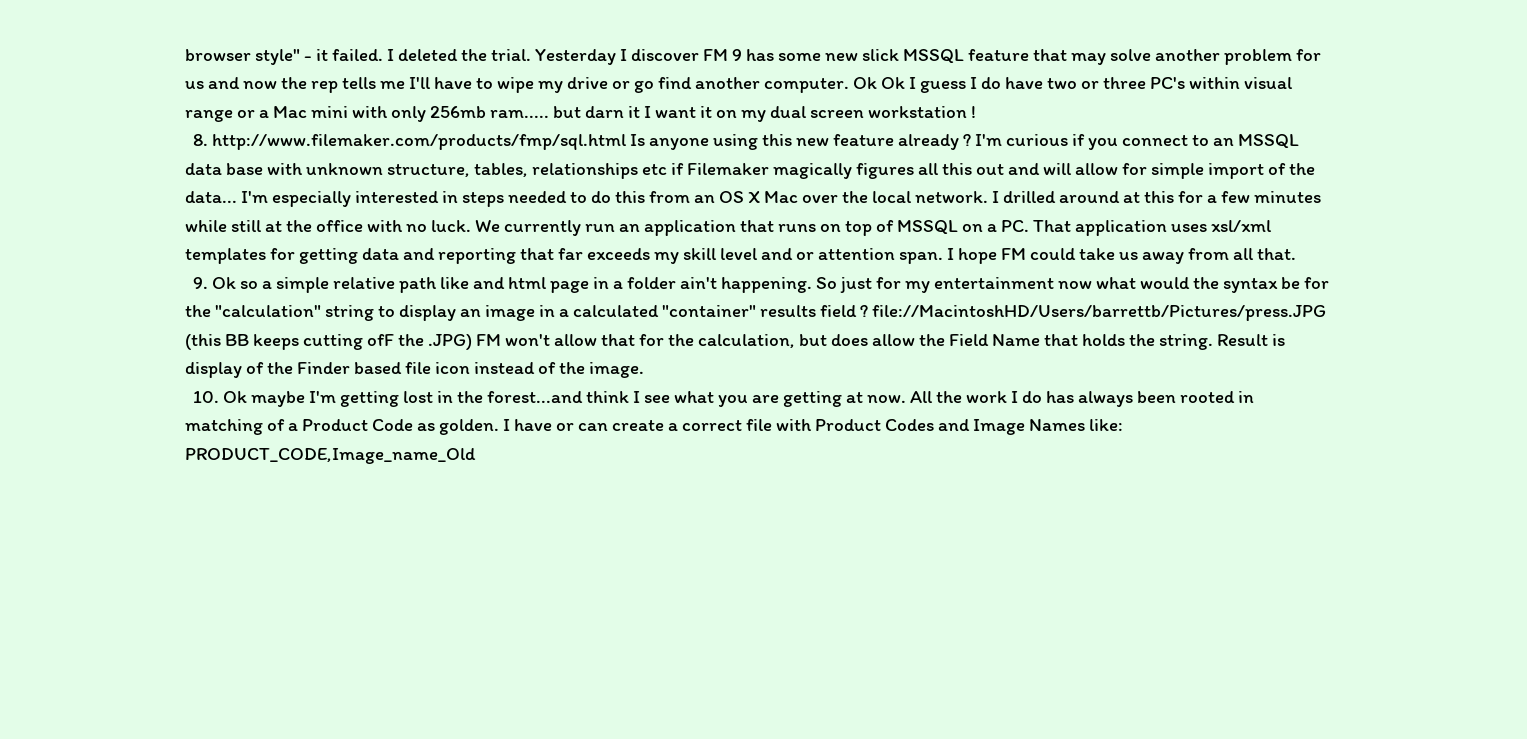browser style" - it failed. I deleted the trial. Yesterday I discover FM 9 has some new slick MSSQL feature that may solve another problem for us and now the rep tells me I'll have to wipe my drive or go find another computer. Ok Ok I guess I do have two or three PC's within visual range or a Mac mini with only 256mb ram..... but darn it I want it on my dual screen workstation !
  8. http://www.filemaker.com/products/fmp/sql.html Is anyone using this new feature already ? I'm curious if you connect to an MSSQL data base with unknown structure, tables, relationships etc if Filemaker magically figures all this out and will allow for simple import of the data... I'm especially interested in steps needed to do this from an OS X Mac over the local network. I drilled around at this for a few minutes while still at the office with no luck. We currently run an application that runs on top of MSSQL on a PC. That application uses xsl/xml templates for getting data and reporting that far exceeds my skill level and or attention span. I hope FM could take us away from all that.
  9. Ok so a simple relative path like and html page in a folder ain't happening. So just for my entertainment now what would the syntax be for the "calculation" string to display an image in a calculated "container" results field ? file://MacintoshHD/Users/barrettb/Pictures/press.JPG (this BB keeps cutting ofF the .JPG) FM won't allow that for the calculation, but does allow the Field Name that holds the string. Result is display of the Finder based file icon instead of the image.
  10. Ok maybe I'm getting lost in the forest...and think I see what you are getting at now. All the work I do has always been rooted in matching of a Product Code as golden. I have or can create a correct file with Product Codes and Image Names like: PRODUCT_CODE,Image_name_Old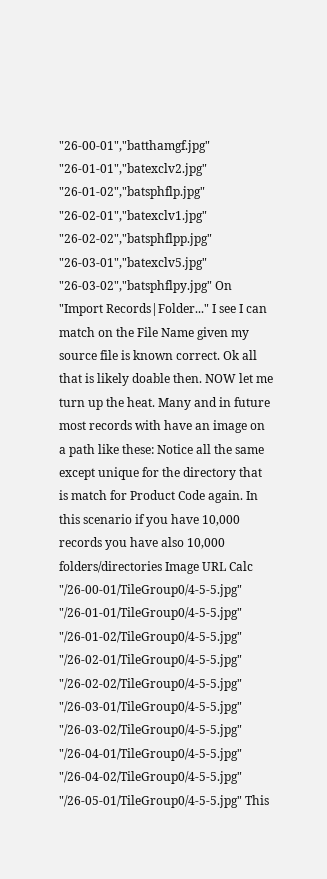"26-00-01","batthamgf.jpg" "26-01-01","batexclv2.jpg" "26-01-02","batsphflp.jpg" "26-02-01","batexclv1.jpg" "26-02-02","batsphflpp.jpg" "26-03-01","batexclv5.jpg" "26-03-02","batsphflpy.jpg" On "Import Records|Folder..." I see I can match on the File Name given my source file is known correct. Ok all that is likely doable then. NOW let me turn up the heat. Many and in future most records with have an image on a path like these: Notice all the same except unique for the directory that is match for Product Code again. In this scenario if you have 10,000 records you have also 10,000 folders/directories Image URL Calc "/26-00-01/TileGroup0/4-5-5.jpg" "/26-01-01/TileGroup0/4-5-5.jpg" "/26-01-02/TileGroup0/4-5-5.jpg" "/26-02-01/TileGroup0/4-5-5.jpg" "/26-02-02/TileGroup0/4-5-5.jpg" "/26-03-01/TileGroup0/4-5-5.jpg" "/26-03-02/TileGroup0/4-5-5.jpg" "/26-04-01/TileGroup0/4-5-5.jpg" "/26-04-02/TileGroup0/4-5-5.jpg" "/26-05-01/TileGroup0/4-5-5.jpg" This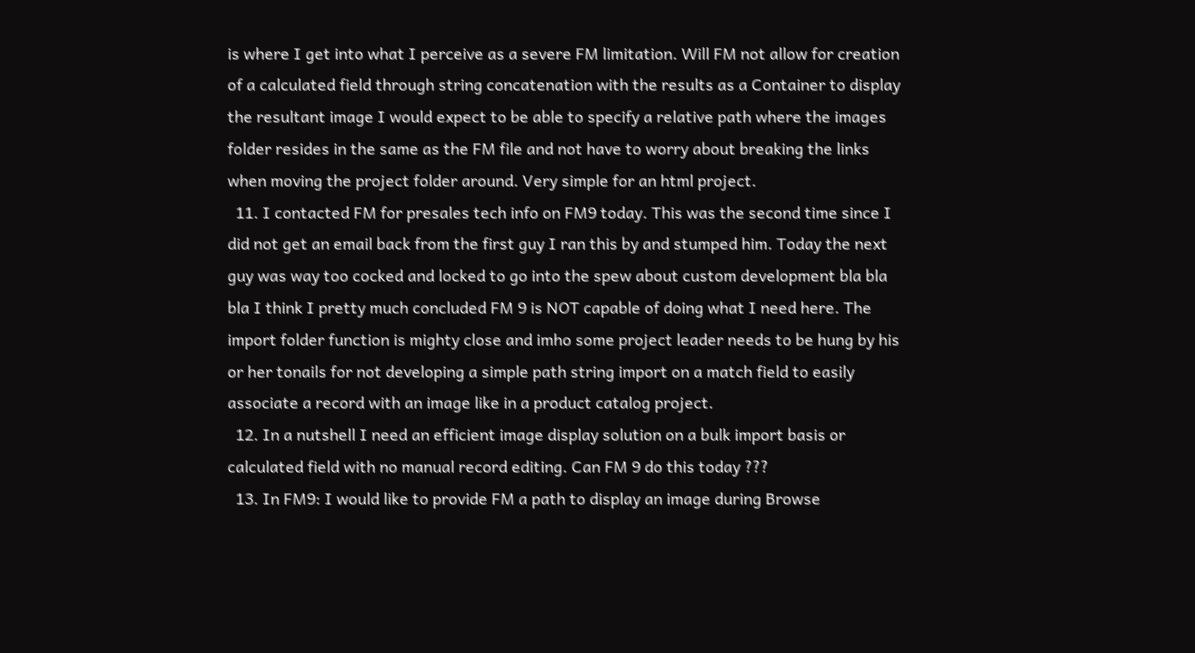is where I get into what I perceive as a severe FM limitation. Will FM not allow for creation of a calculated field through string concatenation with the results as a Container to display the resultant image I would expect to be able to specify a relative path where the images folder resides in the same as the FM file and not have to worry about breaking the links when moving the project folder around. Very simple for an html project.
  11. I contacted FM for presales tech info on FM9 today. This was the second time since I did not get an email back from the first guy I ran this by and stumped him. Today the next guy was way too cocked and locked to go into the spew about custom development bla bla bla I think I pretty much concluded FM 9 is NOT capable of doing what I need here. The import folder function is mighty close and imho some project leader needs to be hung by his or her tonails for not developing a simple path string import on a match field to easily associate a record with an image like in a product catalog project.
  12. In a nutshell I need an efficient image display solution on a bulk import basis or calculated field with no manual record editing. Can FM 9 do this today ???
  13. In FM9: I would like to provide FM a path to display an image during Browse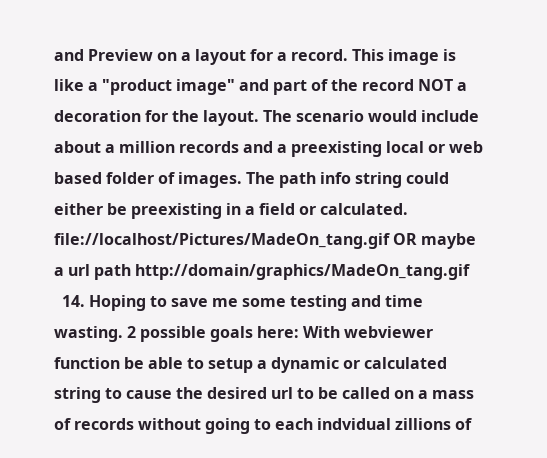and Preview on a layout for a record. This image is like a "product image" and part of the record NOT a decoration for the layout. The scenario would include about a million records and a preexisting local or web based folder of images. The path info string could either be preexisting in a field or calculated. file://localhost/Pictures/MadeOn_tang.gif OR maybe a url path http://domain/graphics/MadeOn_tang.gif
  14. Hoping to save me some testing and time wasting. 2 possible goals here: With webviewer function be able to setup a dynamic or calculated string to cause the desired url to be called on a mass of records without going to each indvidual zillions of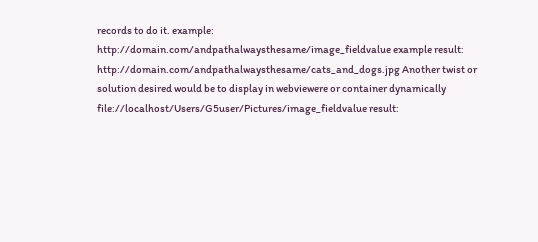records to do it. example: http://domain.com/andpathalwaysthesame/image_fieldvalue example result: http://domain.com/andpathalwaysthesame/cats_and_dogs.jpg Another twist or solution desired would be to display in webviewere or container dynamically file://localhost/Users/G5user/Pictures/image_fieldvalue result: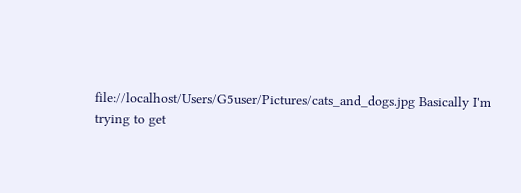file://localhost/Users/G5user/Pictures/cats_and_dogs.jpg Basically I'm trying to get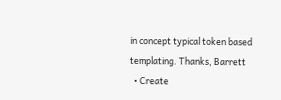in concept typical token based templating. Thanks, Barrett
  • Create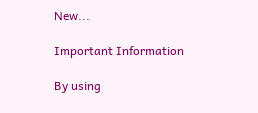New...

Important Information

By using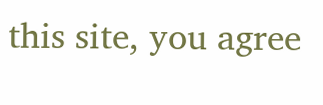this site, you agree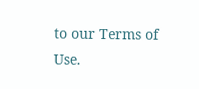to our Terms of Use.